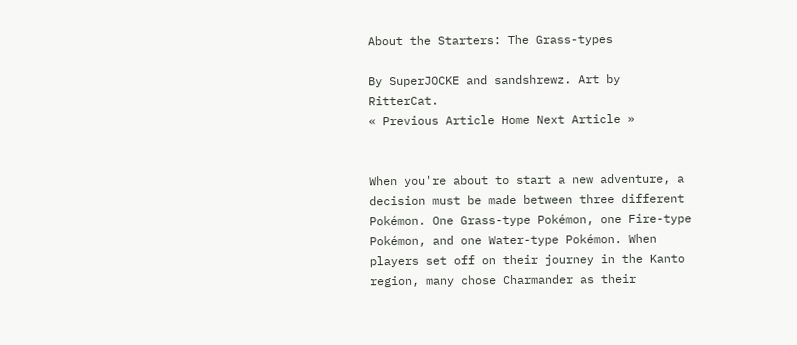About the Starters: The Grass-types

By SuperJOCKE and sandshrewz. Art by RitterCat.
« Previous Article Home Next Article »


When you're about to start a new adventure, a decision must be made between three different Pokémon. One Grass-type Pokémon, one Fire-type Pokémon, and one Water-type Pokémon. When players set off on their journey in the Kanto region, many chose Charmander as their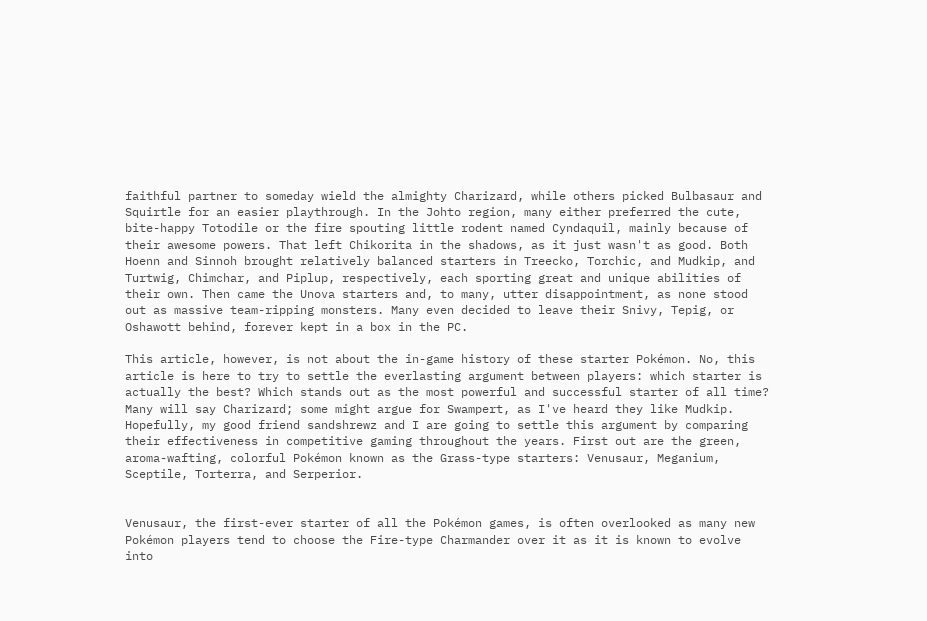faithful partner to someday wield the almighty Charizard, while others picked Bulbasaur and Squirtle for an easier playthrough. In the Johto region, many either preferred the cute, bite-happy Totodile or the fire spouting little rodent named Cyndaquil, mainly because of their awesome powers. That left Chikorita in the shadows, as it just wasn't as good. Both Hoenn and Sinnoh brought relatively balanced starters in Treecko, Torchic, and Mudkip, and Turtwig, Chimchar, and Piplup, respectively, each sporting great and unique abilities of their own. Then came the Unova starters and, to many, utter disappointment, as none stood out as massive team-ripping monsters. Many even decided to leave their Snivy, Tepig, or Oshawott behind, forever kept in a box in the PC.

This article, however, is not about the in-game history of these starter Pokémon. No, this article is here to try to settle the everlasting argument between players: which starter is actually the best? Which stands out as the most powerful and successful starter of all time? Many will say Charizard; some might argue for Swampert, as I've heard they like Mudkip. Hopefully, my good friend sandshrewz and I are going to settle this argument by comparing their effectiveness in competitive gaming throughout the years. First out are the green, aroma-wafting, colorful Pokémon known as the Grass-type starters: Venusaur, Meganium, Sceptile, Torterra, and Serperior.


Venusaur, the first-ever starter of all the Pokémon games, is often overlooked as many new Pokémon players tend to choose the Fire-type Charmander over it as it is known to evolve into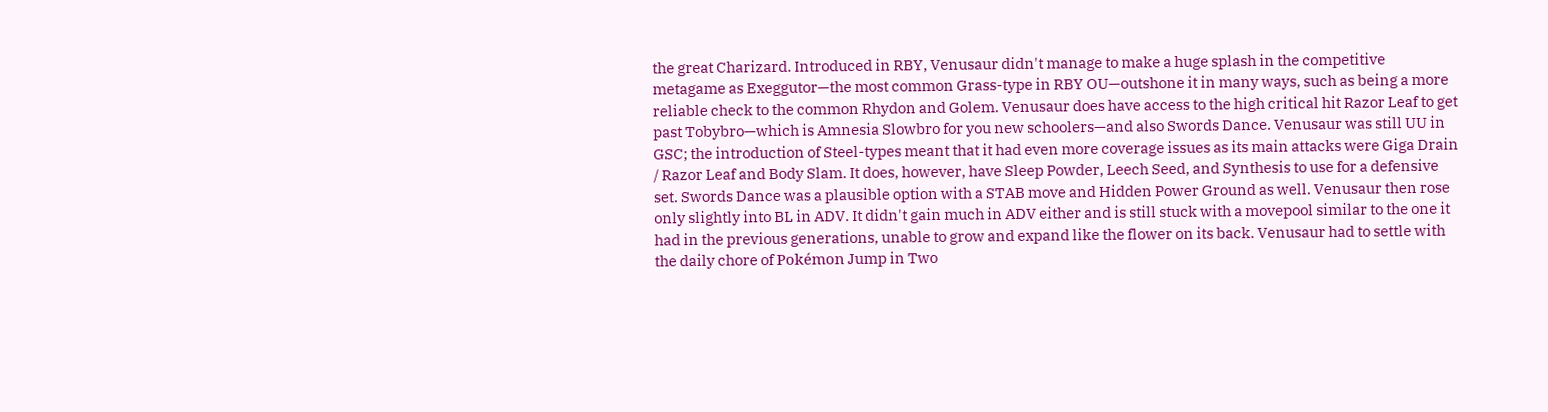the great Charizard. Introduced in RBY, Venusaur didn't manage to make a huge splash in the competitive metagame as Exeggutor—the most common Grass-type in RBY OU—outshone it in many ways, such as being a more reliable check to the common Rhydon and Golem. Venusaur does have access to the high critical hit Razor Leaf to get past Tobybro—which is Amnesia Slowbro for you new schoolers—and also Swords Dance. Venusaur was still UU in GSC; the introduction of Steel-types meant that it had even more coverage issues as its main attacks were Giga Drain / Razor Leaf and Body Slam. It does, however, have Sleep Powder, Leech Seed, and Synthesis to use for a defensive set. Swords Dance was a plausible option with a STAB move and Hidden Power Ground as well. Venusaur then rose only slightly into BL in ADV. It didn't gain much in ADV either and is still stuck with a movepool similar to the one it had in the previous generations, unable to grow and expand like the flower on its back. Venusaur had to settle with the daily chore of Pokémon Jump in Two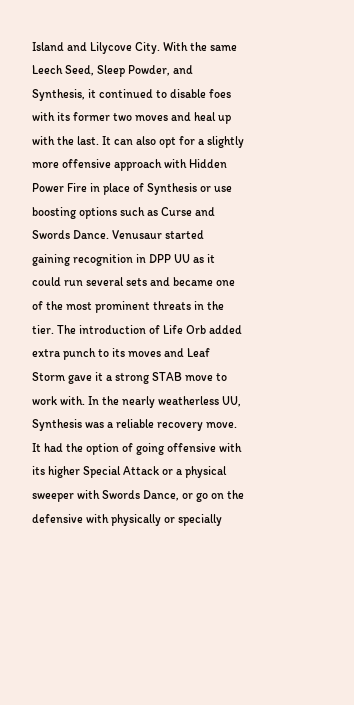Island and Lilycove City. With the same Leech Seed, Sleep Powder, and Synthesis, it continued to disable foes with its former two moves and heal up with the last. It can also opt for a slightly more offensive approach with Hidden Power Fire in place of Synthesis or use boosting options such as Curse and Swords Dance. Venusaur started gaining recognition in DPP UU as it could run several sets and became one of the most prominent threats in the tier. The introduction of Life Orb added extra punch to its moves and Leaf Storm gave it a strong STAB move to work with. In the nearly weatherless UU, Synthesis was a reliable recovery move. It had the option of going offensive with its higher Special Attack or a physical sweeper with Swords Dance, or go on the defensive with physically or specially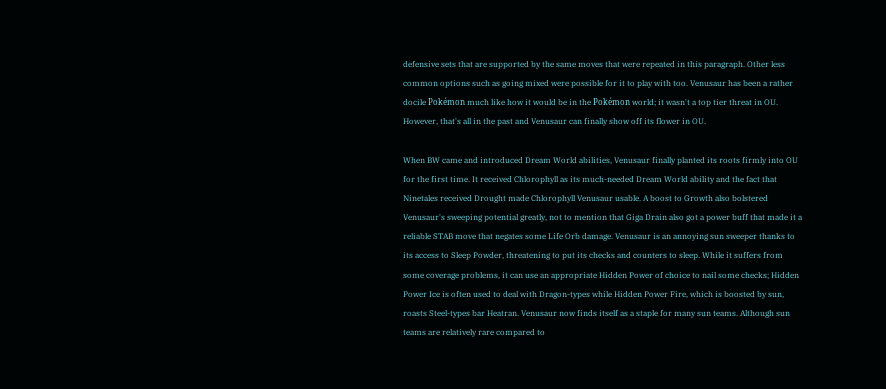defensive sets that are supported by the same moves that were repeated in this paragraph. Other less common options such as going mixed were possible for it to play with too. Venusaur has been a rather docile Pokémon much like how it would be in the Pokémon world; it wasn't a top tier threat in OU. However, that's all in the past and Venusaur can finally show off its flower in OU.

When BW came and introduced Dream World abilities, Venusaur finally planted its roots firmly into OU for the first time. It received Chlorophyll as its much-needed Dream World ability and the fact that Ninetales received Drought made Chlorophyll Venusaur usable. A boost to Growth also bolstered Venusaur's sweeping potential greatly, not to mention that Giga Drain also got a power buff that made it a reliable STAB move that negates some Life Orb damage. Venusaur is an annoying sun sweeper thanks to its access to Sleep Powder, threatening to put its checks and counters to sleep. While it suffers from some coverage problems, it can use an appropriate Hidden Power of choice to nail some checks; Hidden Power Ice is often used to deal with Dragon-types while Hidden Power Fire, which is boosted by sun, roasts Steel-types bar Heatran. Venusaur now finds itself as a staple for many sun teams. Although sun teams are relatively rare compared to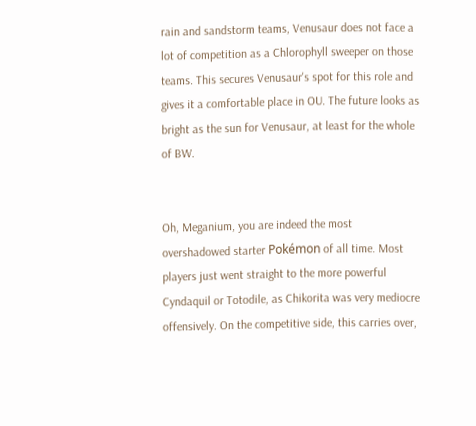rain and sandstorm teams, Venusaur does not face a lot of competition as a Chlorophyll sweeper on those teams. This secures Venusaur's spot for this role and gives it a comfortable place in OU. The future looks as bright as the sun for Venusaur, at least for the whole of BW.


Oh, Meganium, you are indeed the most overshadowed starter Pokémon of all time. Most players just went straight to the more powerful Cyndaquil or Totodile, as Chikorita was very mediocre offensively. On the competitive side, this carries over,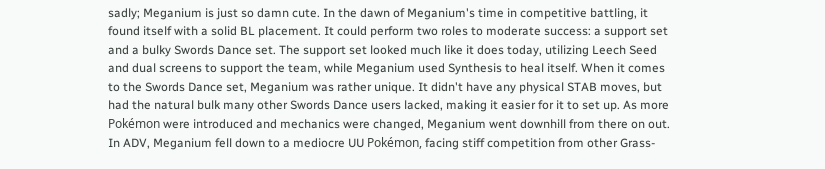sadly; Meganium is just so damn cute. In the dawn of Meganium's time in competitive battling, it found itself with a solid BL placement. It could perform two roles to moderate success: a support set and a bulky Swords Dance set. The support set looked much like it does today, utilizing Leech Seed and dual screens to support the team, while Meganium used Synthesis to heal itself. When it comes to the Swords Dance set, Meganium was rather unique. It didn't have any physical STAB moves, but had the natural bulk many other Swords Dance users lacked, making it easier for it to set up. As more Pokémon were introduced and mechanics were changed, Meganium went downhill from there on out. In ADV, Meganium fell down to a mediocre UU Pokémon, facing stiff competition from other Grass-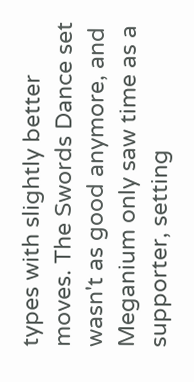types with slightly better moves. The Swords Dance set wasn't as good anymore, and Meganium only saw time as a supporter, setting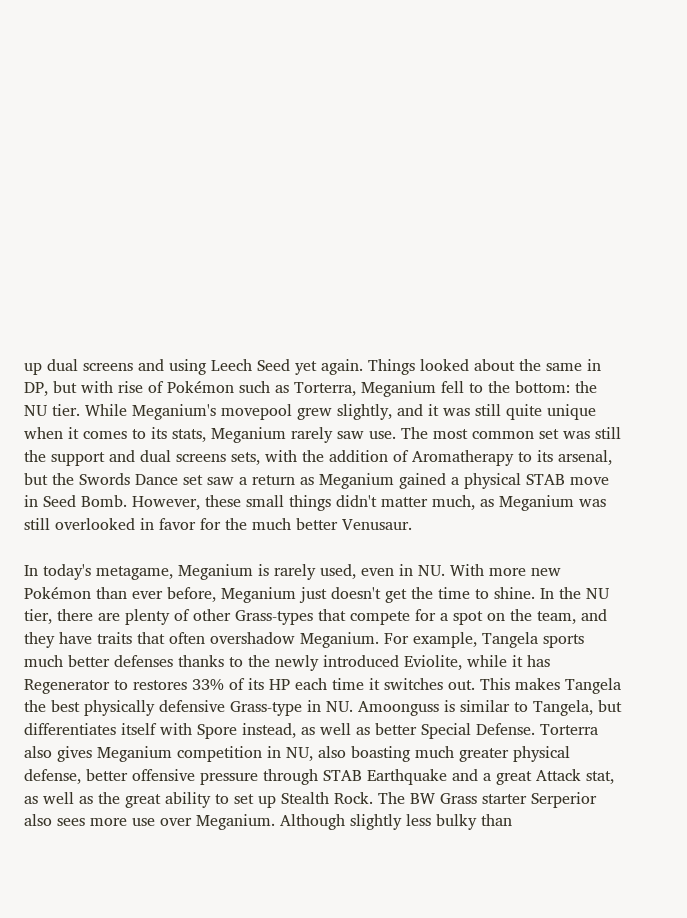up dual screens and using Leech Seed yet again. Things looked about the same in DP, but with rise of Pokémon such as Torterra, Meganium fell to the bottom: the NU tier. While Meganium's movepool grew slightly, and it was still quite unique when it comes to its stats, Meganium rarely saw use. The most common set was still the support and dual screens sets, with the addition of Aromatherapy to its arsenal, but the Swords Dance set saw a return as Meganium gained a physical STAB move in Seed Bomb. However, these small things didn't matter much, as Meganium was still overlooked in favor for the much better Venusaur.

In today's metagame, Meganium is rarely used, even in NU. With more new Pokémon than ever before, Meganium just doesn't get the time to shine. In the NU tier, there are plenty of other Grass-types that compete for a spot on the team, and they have traits that often overshadow Meganium. For example, Tangela sports much better defenses thanks to the newly introduced Eviolite, while it has Regenerator to restores 33% of its HP each time it switches out. This makes Tangela the best physically defensive Grass-type in NU. Amoonguss is similar to Tangela, but differentiates itself with Spore instead, as well as better Special Defense. Torterra also gives Meganium competition in NU, also boasting much greater physical defense, better offensive pressure through STAB Earthquake and a great Attack stat, as well as the great ability to set up Stealth Rock. The BW Grass starter Serperior also sees more use over Meganium. Although slightly less bulky than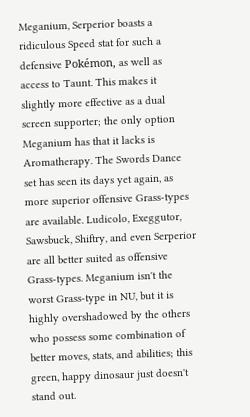Meganium, Serperior boasts a ridiculous Speed stat for such a defensive Pokémon, as well as access to Taunt. This makes it slightly more effective as a dual screen supporter; the only option Meganium has that it lacks is Aromatherapy. The Swords Dance set has seen its days yet again, as more superior offensive Grass-types are available. Ludicolo, Exeggutor, Sawsbuck, Shiftry, and even Serperior are all better suited as offensive Grass-types. Meganium isn't the worst Grass-type in NU, but it is highly overshadowed by the others who possess some combination of better moves, stats, and abilities; this green, happy dinosaur just doesn't stand out.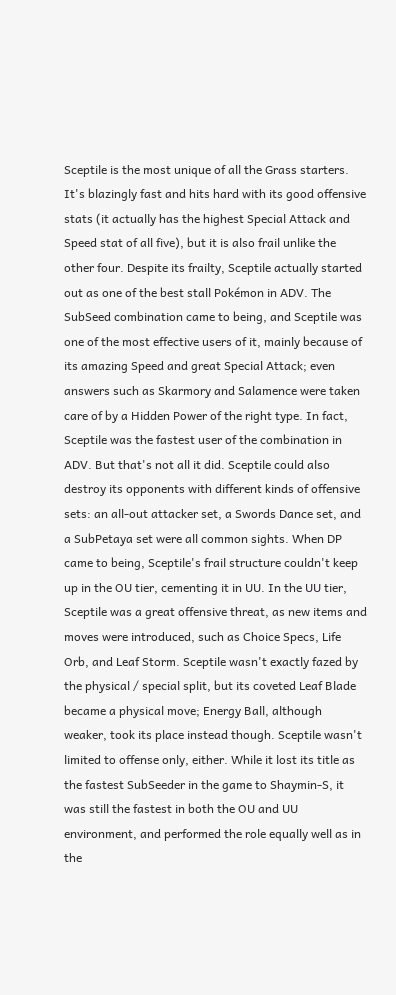Sceptile is the most unique of all the Grass starters. It's blazingly fast and hits hard with its good offensive stats (it actually has the highest Special Attack and Speed stat of all five), but it is also frail unlike the other four. Despite its frailty, Sceptile actually started out as one of the best stall Pokémon in ADV. The SubSeed combination came to being, and Sceptile was one of the most effective users of it, mainly because of its amazing Speed and great Special Attack; even answers such as Skarmory and Salamence were taken care of by a Hidden Power of the right type. In fact, Sceptile was the fastest user of the combination in ADV. But that's not all it did. Sceptile could also destroy its opponents with different kinds of offensive sets: an all-out attacker set, a Swords Dance set, and a SubPetaya set were all common sights. When DP came to being, Sceptile's frail structure couldn't keep up in the OU tier, cementing it in UU. In the UU tier, Sceptile was a great offensive threat, as new items and moves were introduced, such as Choice Specs, Life Orb, and Leaf Storm. Sceptile wasn't exactly fazed by the physical / special split, but its coveted Leaf Blade became a physical move; Energy Ball, although weaker, took its place instead though. Sceptile wasn't limited to offense only, either. While it lost its title as the fastest SubSeeder in the game to Shaymin-S, it was still the fastest in both the OU and UU environment, and performed the role equally well as in the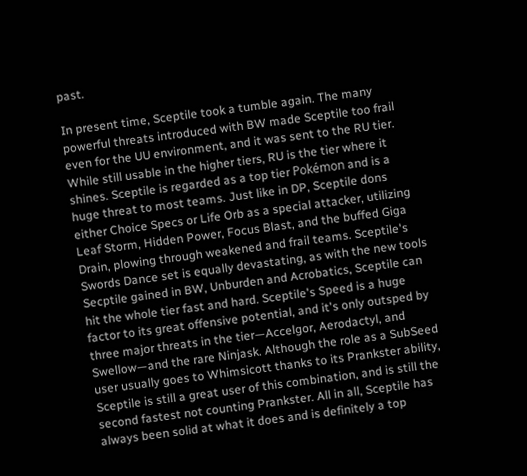past.

In present time, Sceptile took a tumble again. The many powerful threats introduced with BW made Sceptile too frail even for the UU environment, and it was sent to the RU tier. While still usable in the higher tiers, RU is the tier where it shines. Sceptile is regarded as a top tier Pokémon and is a huge threat to most teams. Just like in DP, Sceptile dons either Choice Specs or Life Orb as a special attacker, utilizing Leaf Storm, Hidden Power, Focus Blast, and the buffed Giga Drain, plowing through weakened and frail teams. Sceptile's Swords Dance set is equally devastating, as with the new tools Secptile gained in BW, Unburden and Acrobatics, Sceptile can hit the whole tier fast and hard. Sceptile's Speed is a huge factor to its great offensive potential, and it's only outsped by three major threats in the tier—Accelgor, Aerodactyl, and Swellow—and the rare Ninjask. Although the role as a SubSeed user usually goes to Whimsicott thanks to its Prankster ability, Sceptile is still a great user of this combination, and is still the second fastest not counting Prankster. All in all, Sceptile has always been solid at what it does and is definitely a top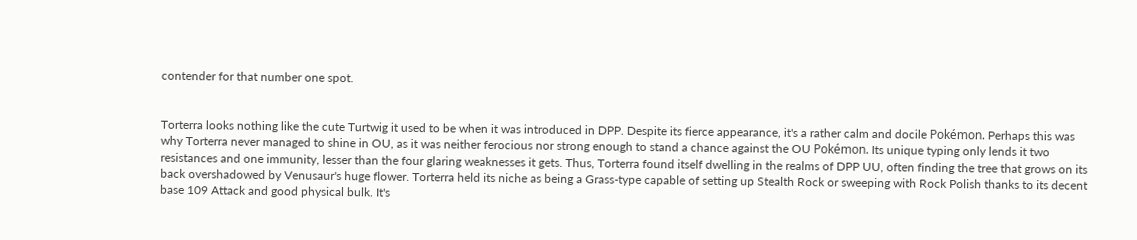contender for that number one spot.


Torterra looks nothing like the cute Turtwig it used to be when it was introduced in DPP. Despite its fierce appearance, it's a rather calm and docile Pokémon. Perhaps this was why Torterra never managed to shine in OU, as it was neither ferocious nor strong enough to stand a chance against the OU Pokémon. Its unique typing only lends it two resistances and one immunity, lesser than the four glaring weaknesses it gets. Thus, Torterra found itself dwelling in the realms of DPP UU, often finding the tree that grows on its back overshadowed by Venusaur's huge flower. Torterra held its niche as being a Grass-type capable of setting up Stealth Rock or sweeping with Rock Polish thanks to its decent base 109 Attack and good physical bulk. It's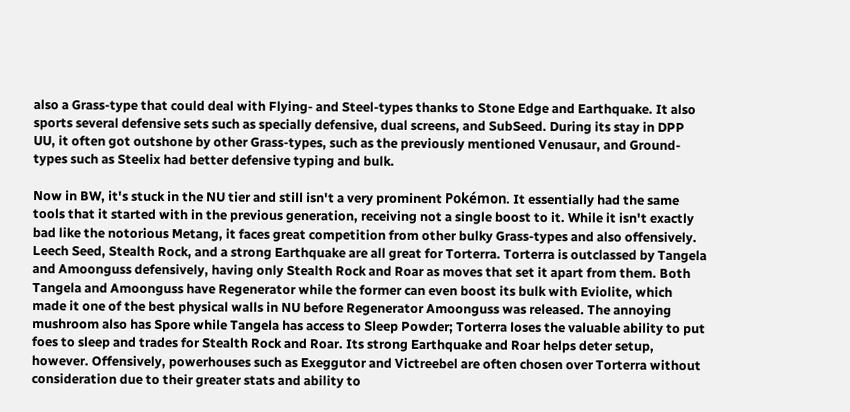also a Grass-type that could deal with Flying- and Steel-types thanks to Stone Edge and Earthquake. It also sports several defensive sets such as specially defensive, dual screens, and SubSeed. During its stay in DPP UU, it often got outshone by other Grass-types, such as the previously mentioned Venusaur, and Ground-types such as Steelix had better defensive typing and bulk.

Now in BW, it's stuck in the NU tier and still isn't a very prominent Pokémon. It essentially had the same tools that it started with in the previous generation, receiving not a single boost to it. While it isn't exactly bad like the notorious Metang, it faces great competition from other bulky Grass-types and also offensively. Leech Seed, Stealth Rock, and a strong Earthquake are all great for Torterra. Torterra is outclassed by Tangela and Amoonguss defensively, having only Stealth Rock and Roar as moves that set it apart from them. Both Tangela and Amoonguss have Regenerator while the former can even boost its bulk with Eviolite, which made it one of the best physical walls in NU before Regenerator Amoonguss was released. The annoying mushroom also has Spore while Tangela has access to Sleep Powder; Torterra loses the valuable ability to put foes to sleep and trades for Stealth Rock and Roar. Its strong Earthquake and Roar helps deter setup, however. Offensively, powerhouses such as Exeggutor and Victreebel are often chosen over Torterra without consideration due to their greater stats and ability to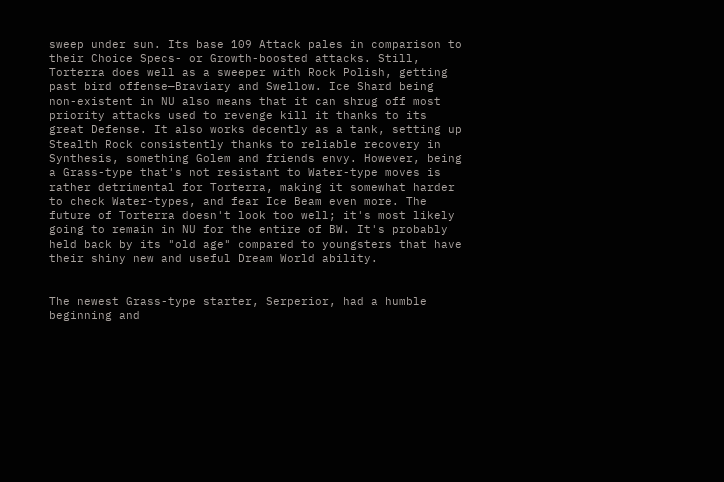sweep under sun. Its base 109 Attack pales in comparison to their Choice Specs- or Growth-boosted attacks. Still, Torterra does well as a sweeper with Rock Polish, getting past bird offense—Braviary and Swellow. Ice Shard being non-existent in NU also means that it can shrug off most priority attacks used to revenge kill it thanks to its great Defense. It also works decently as a tank, setting up Stealth Rock consistently thanks to reliable recovery in Synthesis, something Golem and friends envy. However, being a Grass-type that's not resistant to Water-type moves is rather detrimental for Torterra, making it somewhat harder to check Water-types, and fear Ice Beam even more. The future of Torterra doesn't look too well; it's most likely going to remain in NU for the entire of BW. It's probably held back by its "old age" compared to youngsters that have their shiny new and useful Dream World ability.


The newest Grass-type starter, Serperior, had a humble beginning and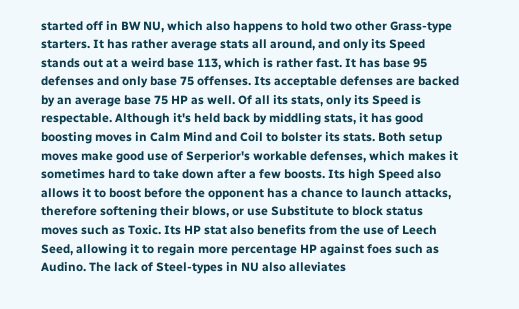started off in BW NU, which also happens to hold two other Grass-type starters. It has rather average stats all around, and only its Speed stands out at a weird base 113, which is rather fast. It has base 95 defenses and only base 75 offenses. Its acceptable defenses are backed by an average base 75 HP as well. Of all its stats, only its Speed is respectable. Although it's held back by middling stats, it has good boosting moves in Calm Mind and Coil to bolster its stats. Both setup moves make good use of Serperior's workable defenses, which makes it sometimes hard to take down after a few boosts. Its high Speed also allows it to boost before the opponent has a chance to launch attacks, therefore softening their blows, or use Substitute to block status moves such as Toxic. Its HP stat also benefits from the use of Leech Seed, allowing it to regain more percentage HP against foes such as Audino. The lack of Steel-types in NU also alleviates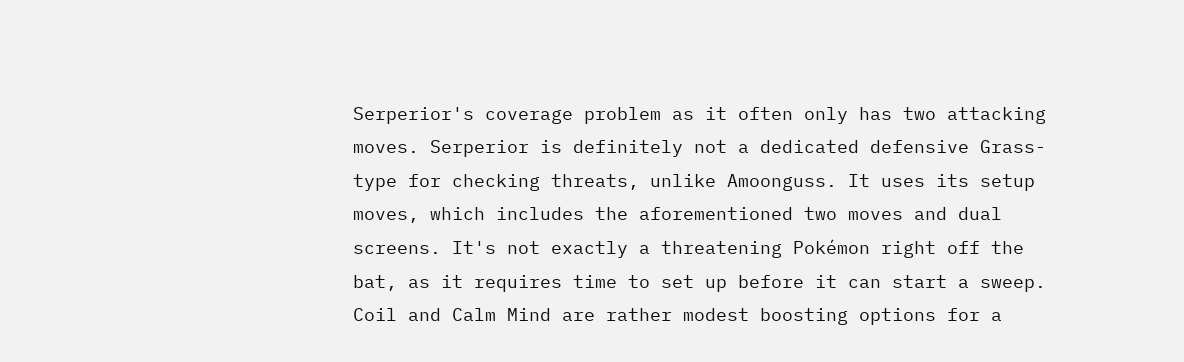Serperior's coverage problem as it often only has two attacking moves. Serperior is definitely not a dedicated defensive Grass-type for checking threats, unlike Amoonguss. It uses its setup moves, which includes the aforementioned two moves and dual screens. It's not exactly a threatening Pokémon right off the bat, as it requires time to set up before it can start a sweep. Coil and Calm Mind are rather modest boosting options for a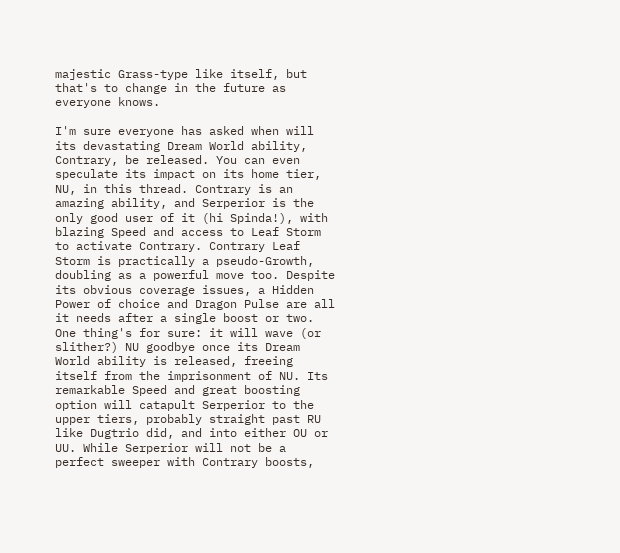majestic Grass-type like itself, but that's to change in the future as everyone knows.

I'm sure everyone has asked when will its devastating Dream World ability, Contrary, be released. You can even speculate its impact on its home tier, NU, in this thread. Contrary is an amazing ability, and Serperior is the only good user of it (hi Spinda!), with blazing Speed and access to Leaf Storm to activate Contrary. Contrary Leaf Storm is practically a pseudo-Growth, doubling as a powerful move too. Despite its obvious coverage issues, a Hidden Power of choice and Dragon Pulse are all it needs after a single boost or two. One thing's for sure: it will wave (or slither?) NU goodbye once its Dream World ability is released, freeing itself from the imprisonment of NU. Its remarkable Speed and great boosting option will catapult Serperior to the upper tiers, probably straight past RU like Dugtrio did, and into either OU or UU. While Serperior will not be a perfect sweeper with Contrary boosts,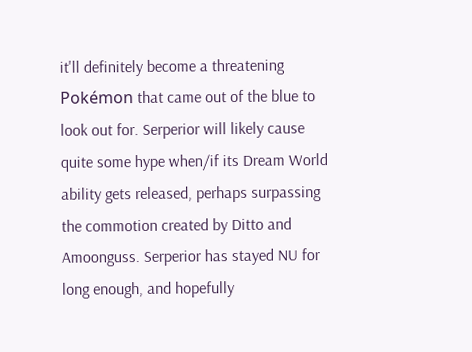it'll definitely become a threatening Pokémon that came out of the blue to look out for. Serperior will likely cause quite some hype when/if its Dream World ability gets released, perhaps surpassing the commotion created by Ditto and Amoonguss. Serperior has stayed NU for long enough, and hopefully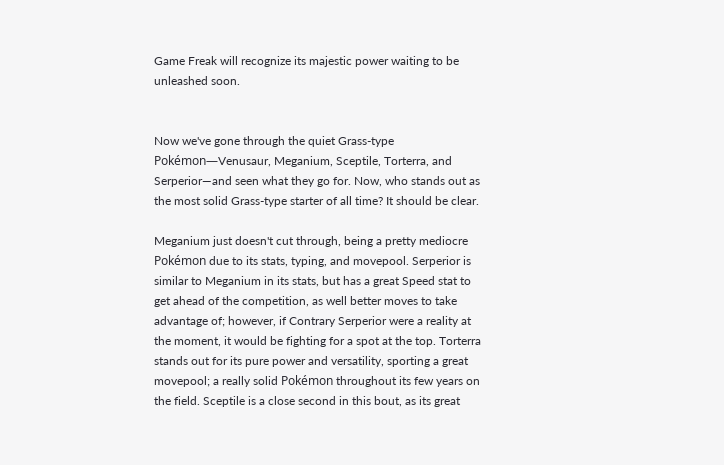Game Freak will recognize its majestic power waiting to be unleashed soon.


Now we've gone through the quiet Grass-type Pokémon—Venusaur, Meganium, Sceptile, Torterra, and Serperior—and seen what they go for. Now, who stands out as the most solid Grass-type starter of all time? It should be clear.

Meganium just doesn't cut through, being a pretty mediocre Pokémon due to its stats, typing, and movepool. Serperior is similar to Meganium in its stats, but has a great Speed stat to get ahead of the competition, as well better moves to take advantage of; however, if Contrary Serperior were a reality at the moment, it would be fighting for a spot at the top. Torterra stands out for its pure power and versatility, sporting a great movepool; a really solid Pokémon throughout its few years on the field. Sceptile is a close second in this bout, as its great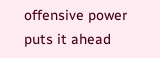offensive power puts it ahead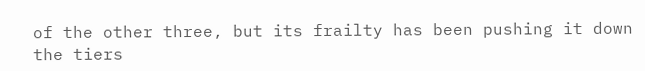of the other three, but its frailty has been pushing it down the tiers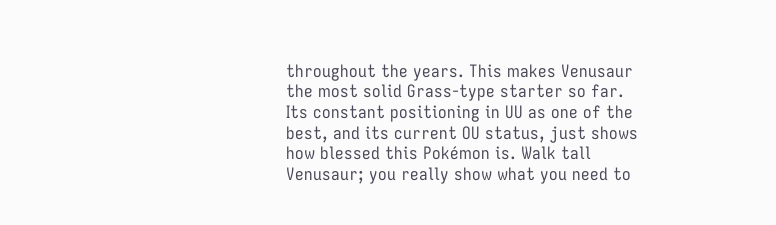throughout the years. This makes Venusaur the most solid Grass-type starter so far. Its constant positioning in UU as one of the best, and its current OU status, just shows how blessed this Pokémon is. Walk tall Venusaur; you really show what you need to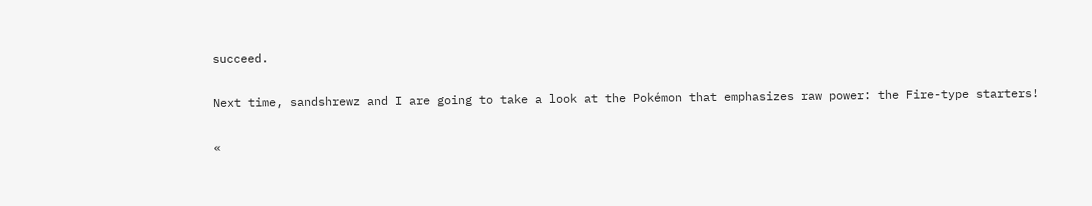succeed.

Next time, sandshrewz and I are going to take a look at the Pokémon that emphasizes raw power: the Fire-type starters!

«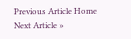Previous Article Home Next Article »